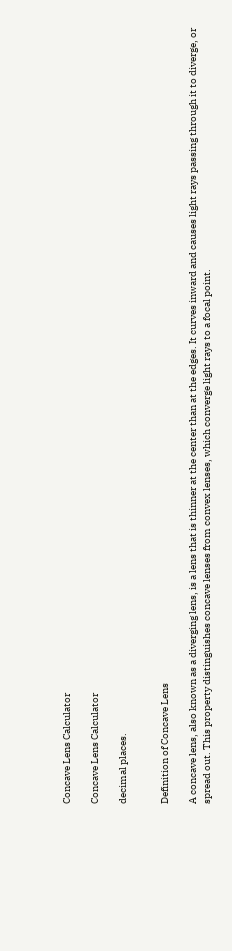Concave Lens Calculator

Concave Lens Calculator

decimal places.


Definition of Concave Lens

A concave lens, also known as a diverging lens, is a lens that is thinner at the center than at the edges. It curves inward and causes light rays passing through it to diverge, or spread out. This property distinguishes concave lenses from convex lenses, which converge light rays to a focal point.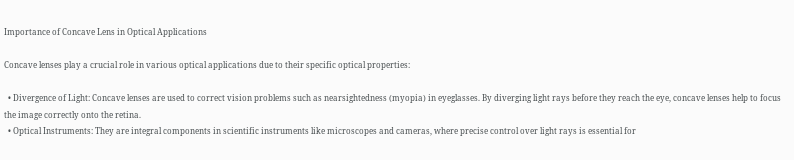Importance of Concave Lens in Optical Applications

Concave lenses play a crucial role in various optical applications due to their specific optical properties:

  • Divergence of Light: Concave lenses are used to correct vision problems such as nearsightedness (myopia) in eyeglasses. By diverging light rays before they reach the eye, concave lenses help to focus the image correctly onto the retina.
  • Optical Instruments: They are integral components in scientific instruments like microscopes and cameras, where precise control over light rays is essential for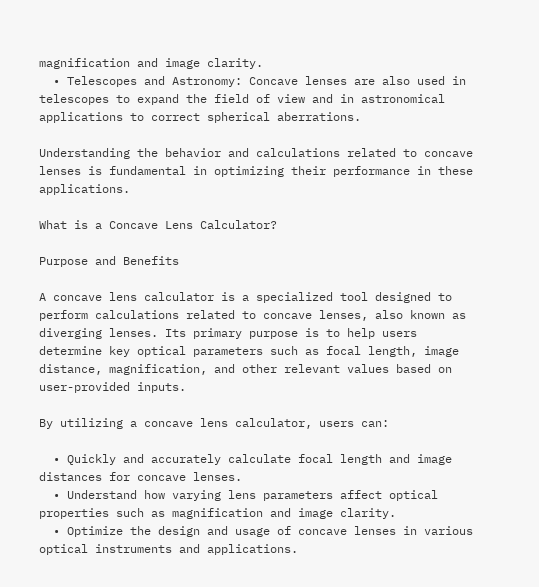magnification and image clarity.
  • Telescopes and Astronomy: Concave lenses are also used in telescopes to expand the field of view and in astronomical applications to correct spherical aberrations.

Understanding the behavior and calculations related to concave lenses is fundamental in optimizing their performance in these applications.

What is a Concave Lens Calculator?

Purpose and Benefits

A concave lens calculator is a specialized tool designed to perform calculations related to concave lenses, also known as diverging lenses. Its primary purpose is to help users determine key optical parameters such as focal length, image distance, magnification, and other relevant values based on user-provided inputs.

By utilizing a concave lens calculator, users can:

  • Quickly and accurately calculate focal length and image distances for concave lenses.
  • Understand how varying lens parameters affect optical properties such as magnification and image clarity.
  • Optimize the design and usage of concave lenses in various optical instruments and applications.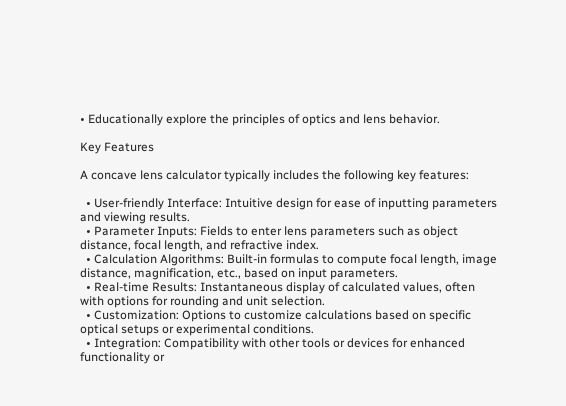• Educationally explore the principles of optics and lens behavior.

Key Features

A concave lens calculator typically includes the following key features:

  • User-friendly Interface: Intuitive design for ease of inputting parameters and viewing results.
  • Parameter Inputs: Fields to enter lens parameters such as object distance, focal length, and refractive index.
  • Calculation Algorithms: Built-in formulas to compute focal length, image distance, magnification, etc., based on input parameters.
  • Real-time Results: Instantaneous display of calculated values, often with options for rounding and unit selection.
  • Customization: Options to customize calculations based on specific optical setups or experimental conditions.
  • Integration: Compatibility with other tools or devices for enhanced functionality or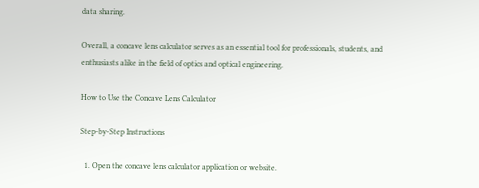data sharing.

Overall, a concave lens calculator serves as an essential tool for professionals, students, and enthusiasts alike in the field of optics and optical engineering.

How to Use the Concave Lens Calculator

Step-by-Step Instructions

  1. Open the concave lens calculator application or website.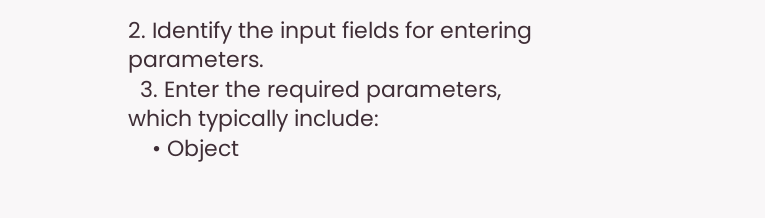2. Identify the input fields for entering parameters.
  3. Enter the required parameters, which typically include:
    • Object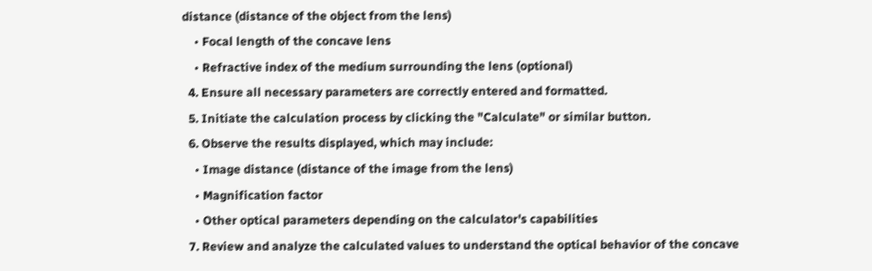distance (distance of the object from the lens)
    • Focal length of the concave lens
    • Refractive index of the medium surrounding the lens (optional)
  4. Ensure all necessary parameters are correctly entered and formatted.
  5. Initiate the calculation process by clicking the "Calculate" or similar button.
  6. Observe the results displayed, which may include:
    • Image distance (distance of the image from the lens)
    • Magnification factor
    • Other optical parameters depending on the calculator's capabilities
  7. Review and analyze the calculated values to understand the optical behavior of the concave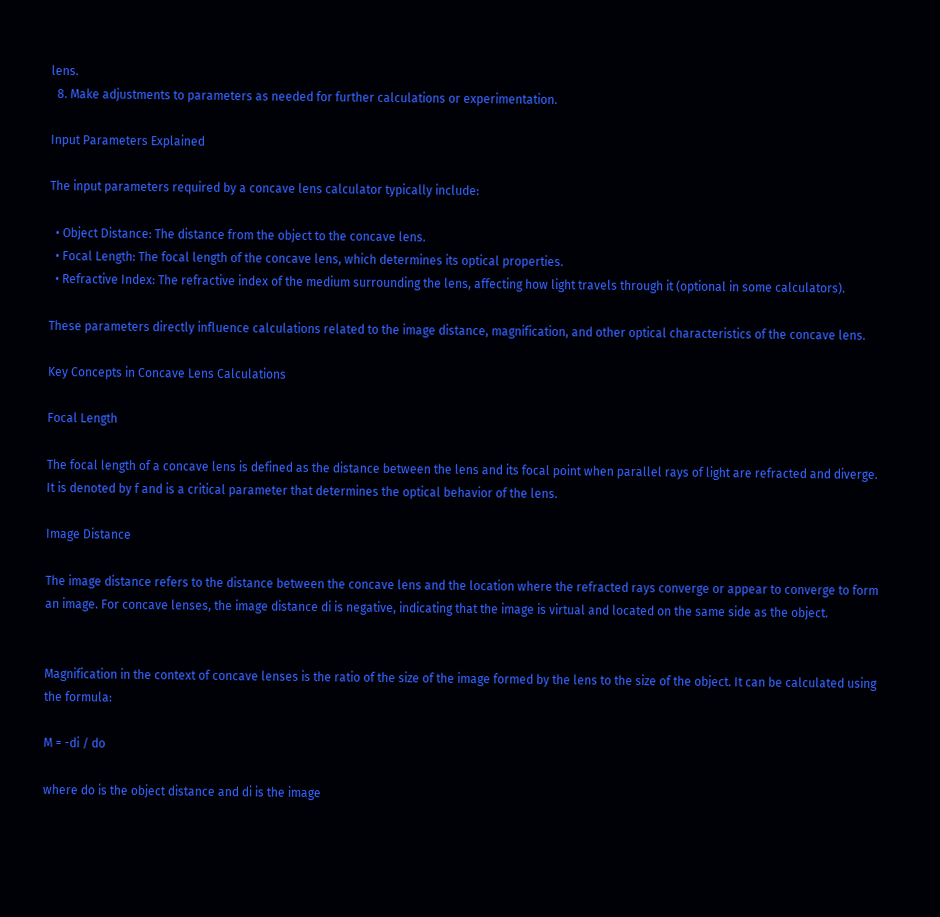lens.
  8. Make adjustments to parameters as needed for further calculations or experimentation.

Input Parameters Explained

The input parameters required by a concave lens calculator typically include:

  • Object Distance: The distance from the object to the concave lens.
  • Focal Length: The focal length of the concave lens, which determines its optical properties.
  • Refractive Index: The refractive index of the medium surrounding the lens, affecting how light travels through it (optional in some calculators).

These parameters directly influence calculations related to the image distance, magnification, and other optical characteristics of the concave lens.

Key Concepts in Concave Lens Calculations

Focal Length

The focal length of a concave lens is defined as the distance between the lens and its focal point when parallel rays of light are refracted and diverge. It is denoted by f and is a critical parameter that determines the optical behavior of the lens.

Image Distance

The image distance refers to the distance between the concave lens and the location where the refracted rays converge or appear to converge to form an image. For concave lenses, the image distance di is negative, indicating that the image is virtual and located on the same side as the object.


Magnification in the context of concave lenses is the ratio of the size of the image formed by the lens to the size of the object. It can be calculated using the formula:

M = -di / do

where do is the object distance and di is the image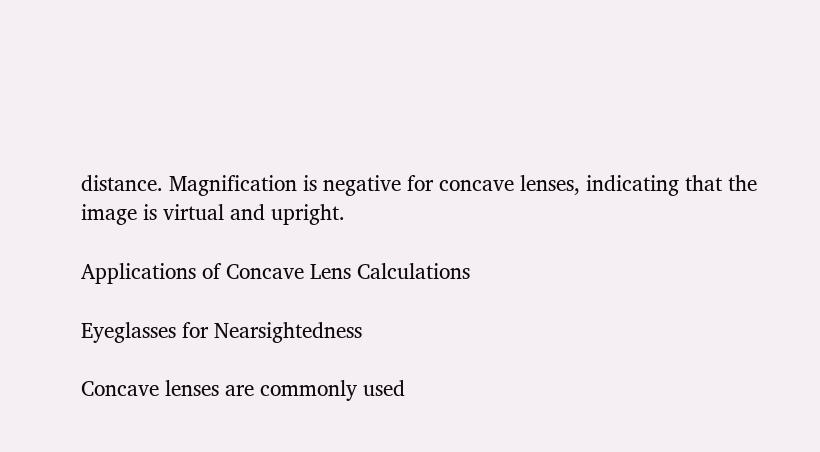distance. Magnification is negative for concave lenses, indicating that the image is virtual and upright.

Applications of Concave Lens Calculations

Eyeglasses for Nearsightedness

Concave lenses are commonly used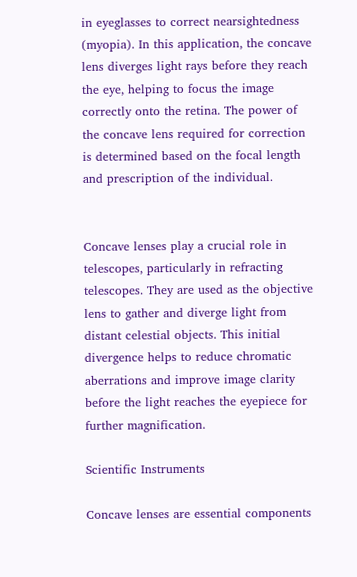in eyeglasses to correct nearsightedness (myopia). In this application, the concave lens diverges light rays before they reach the eye, helping to focus the image correctly onto the retina. The power of the concave lens required for correction is determined based on the focal length and prescription of the individual.


Concave lenses play a crucial role in telescopes, particularly in refracting telescopes. They are used as the objective lens to gather and diverge light from distant celestial objects. This initial divergence helps to reduce chromatic aberrations and improve image clarity before the light reaches the eyepiece for further magnification.

Scientific Instruments

Concave lenses are essential components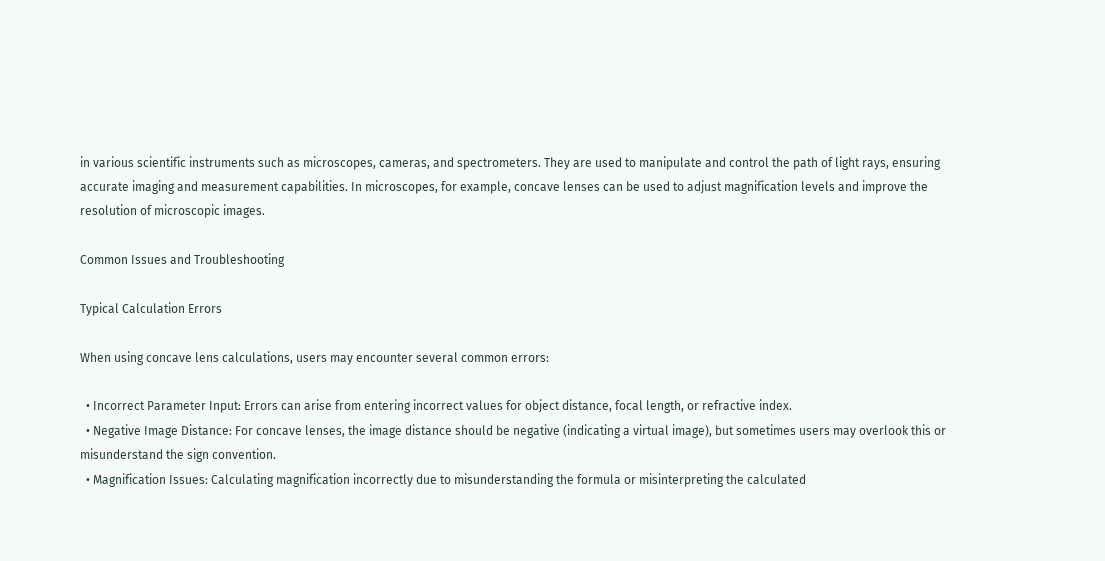in various scientific instruments such as microscopes, cameras, and spectrometers. They are used to manipulate and control the path of light rays, ensuring accurate imaging and measurement capabilities. In microscopes, for example, concave lenses can be used to adjust magnification levels and improve the resolution of microscopic images.

Common Issues and Troubleshooting

Typical Calculation Errors

When using concave lens calculations, users may encounter several common errors:

  • Incorrect Parameter Input: Errors can arise from entering incorrect values for object distance, focal length, or refractive index.
  • Negative Image Distance: For concave lenses, the image distance should be negative (indicating a virtual image), but sometimes users may overlook this or misunderstand the sign convention.
  • Magnification Issues: Calculating magnification incorrectly due to misunderstanding the formula or misinterpreting the calculated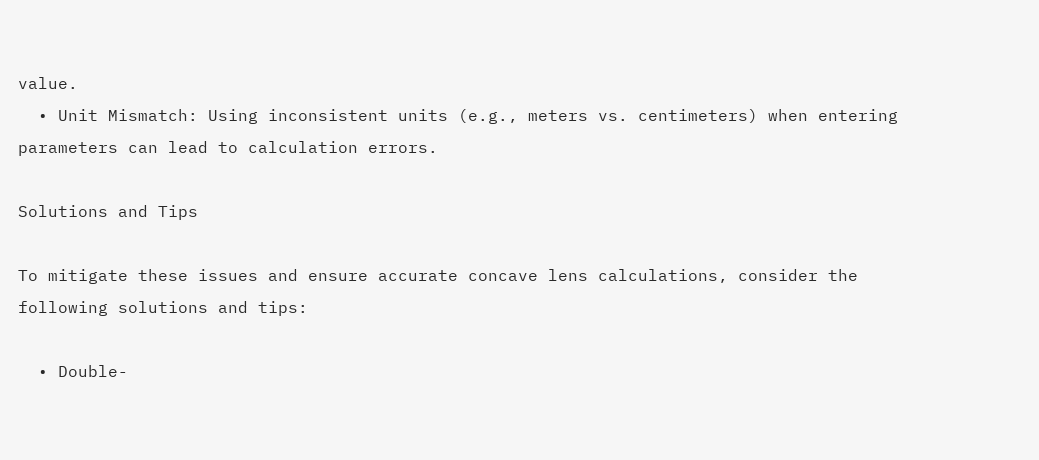value.
  • Unit Mismatch: Using inconsistent units (e.g., meters vs. centimeters) when entering parameters can lead to calculation errors.

Solutions and Tips

To mitigate these issues and ensure accurate concave lens calculations, consider the following solutions and tips:

  • Double-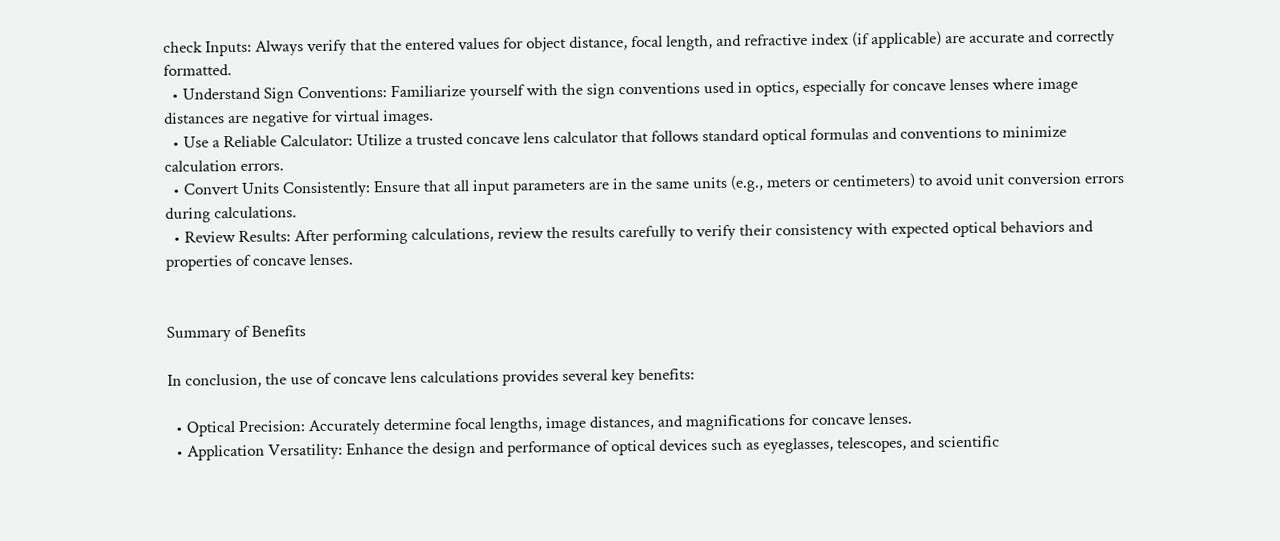check Inputs: Always verify that the entered values for object distance, focal length, and refractive index (if applicable) are accurate and correctly formatted.
  • Understand Sign Conventions: Familiarize yourself with the sign conventions used in optics, especially for concave lenses where image distances are negative for virtual images.
  • Use a Reliable Calculator: Utilize a trusted concave lens calculator that follows standard optical formulas and conventions to minimize calculation errors.
  • Convert Units Consistently: Ensure that all input parameters are in the same units (e.g., meters or centimeters) to avoid unit conversion errors during calculations.
  • Review Results: After performing calculations, review the results carefully to verify their consistency with expected optical behaviors and properties of concave lenses.


Summary of Benefits

In conclusion, the use of concave lens calculations provides several key benefits:

  • Optical Precision: Accurately determine focal lengths, image distances, and magnifications for concave lenses.
  • Application Versatility: Enhance the design and performance of optical devices such as eyeglasses, telescopes, and scientific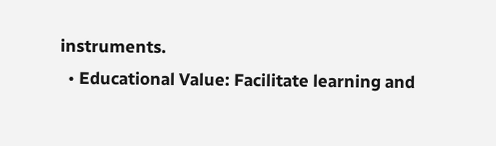instruments.
  • Educational Value: Facilitate learning and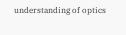understanding of optics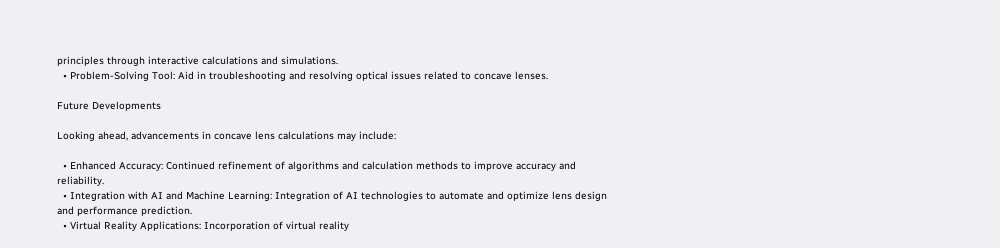principles through interactive calculations and simulations.
  • Problem-Solving Tool: Aid in troubleshooting and resolving optical issues related to concave lenses.

Future Developments

Looking ahead, advancements in concave lens calculations may include:

  • Enhanced Accuracy: Continued refinement of algorithms and calculation methods to improve accuracy and reliability.
  • Integration with AI and Machine Learning: Integration of AI technologies to automate and optimize lens design and performance prediction.
  • Virtual Reality Applications: Incorporation of virtual reality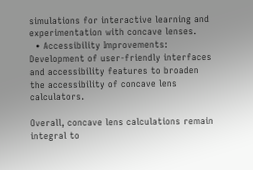simulations for interactive learning and experimentation with concave lenses.
  • Accessibility Improvements: Development of user-friendly interfaces and accessibility features to broaden the accessibility of concave lens calculators.

Overall, concave lens calculations remain integral to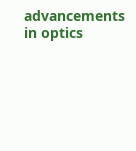advancements in optics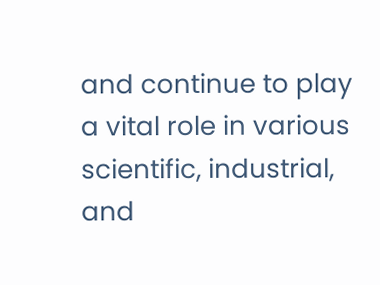and continue to play a vital role in various scientific, industrial, and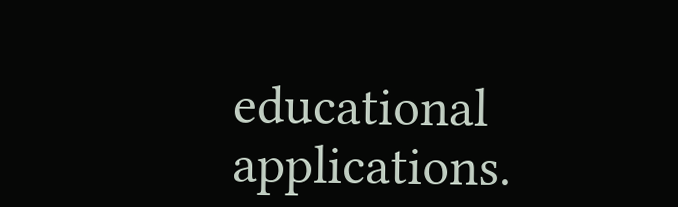educational applications.